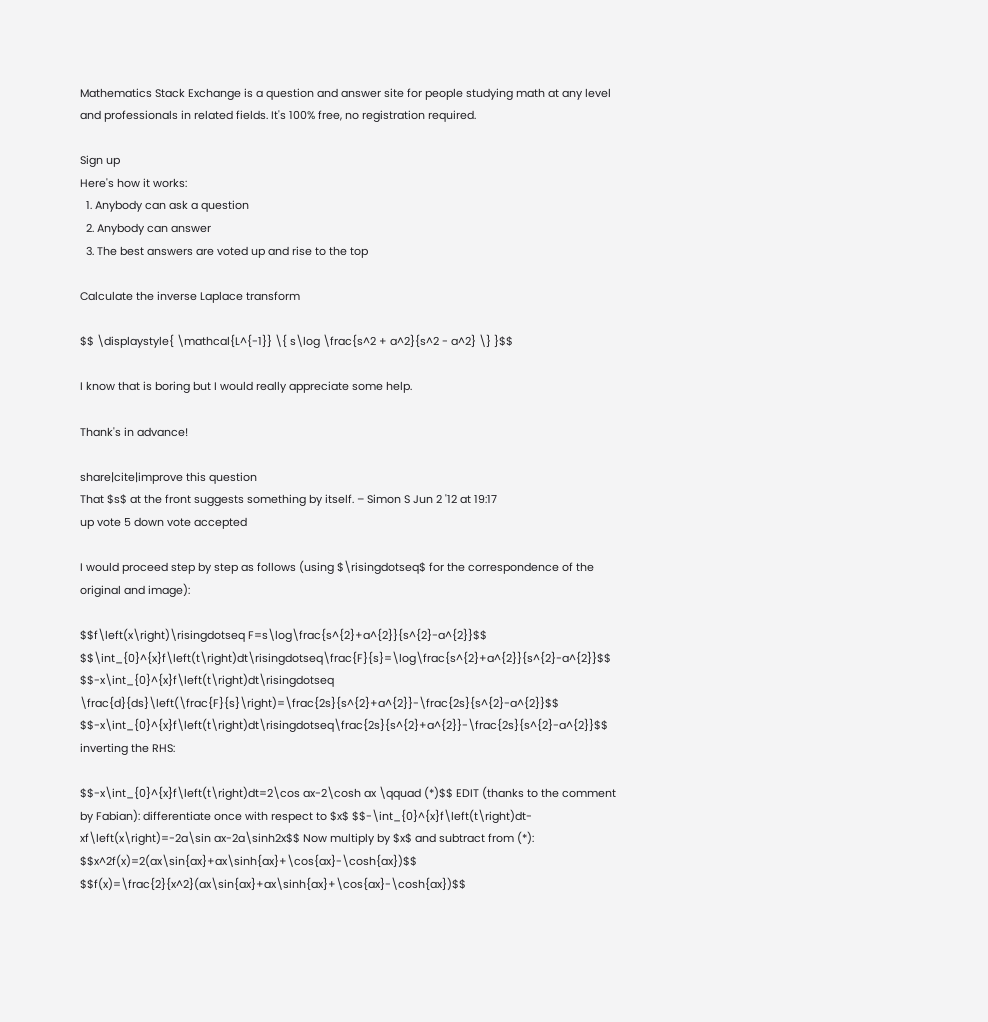Mathematics Stack Exchange is a question and answer site for people studying math at any level and professionals in related fields. It's 100% free, no registration required.

Sign up
Here's how it works:
  1. Anybody can ask a question
  2. Anybody can answer
  3. The best answers are voted up and rise to the top

Calculate the inverse Laplace transform

$$ \displaystyle{ \mathcal{L^{-1}} \{ s\log \frac{s^2 + a^2}{s^2 - a^2} \} }$$

I know that is boring but I would really appreciate some help.

Thank's in advance!

share|cite|improve this question
That $s$ at the front suggests something by itself. – Simon S Jun 2 '12 at 19:17
up vote 5 down vote accepted

I would proceed step by step as follows (using $\risingdotseq$ for the correspondence of the original and image):

$$f\left(x\right)\risingdotseq F=s\log\frac{s^{2}+a^{2}}{s^{2}-a^{2}}$$ $$\int_{0}^{x}f\left(t\right)dt\risingdotseq\frac{F}{s}=\log\frac{s^{2}+a^{2}}{s^{2}-a^{2}}$$ $$-x\int_{0}^{x}f\left(t\right)dt\risingdotseq \frac{d}{ds}\left(\frac{F}{s}\right)=\frac{2s}{s^{2}+a^{2}}-\frac{2s}{s^{2}-a^{2}}$$ $$-x\int_{0}^{x}f\left(t\right)dt\risingdotseq\frac{2s}{s^{2}+a^{2}}-\frac{2s}{s^{2}-a^{2}}$$ inverting the RHS:

$$-x\int_{0}^{x}f\left(t\right)dt=2\cos ax-2\cosh ax \qquad (*)$$ EDIT (thanks to the comment by Fabian): differentiate once with respect to $x$ $$-\int_{0}^{x}f\left(t\right)dt-xf\left(x\right)=-2a\sin ax-2a\sinh2x$$ Now multiply by $x$ and subtract from (*): $$x^2f(x)=2(ax\sin{ax}+ax\sinh{ax}+\cos{ax}-\cosh{ax})$$ $$f(x)=\frac{2}{x^2}(ax\sin{ax}+ax\sinh{ax}+\cos{ax}-\cosh{ax})$$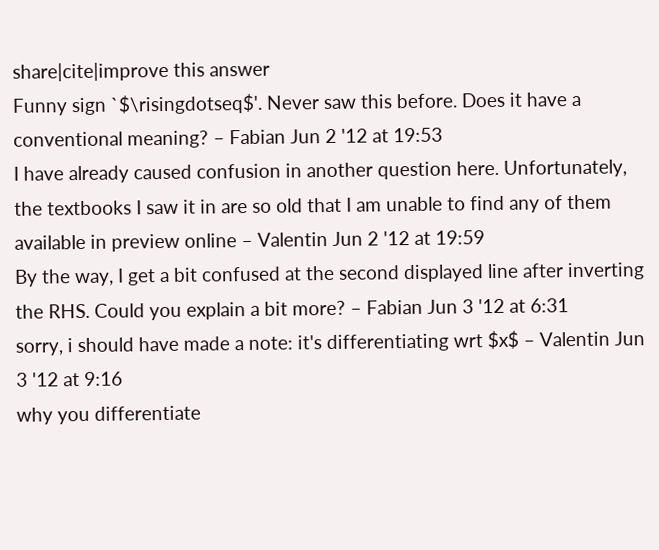share|cite|improve this answer
Funny sign `$\risingdotseq$'. Never saw this before. Does it have a conventional meaning? – Fabian Jun 2 '12 at 19:53
I have already caused confusion in another question here. Unfortunately, the textbooks I saw it in are so old that I am unable to find any of them available in preview online – Valentin Jun 2 '12 at 19:59
By the way, I get a bit confused at the second displayed line after inverting the RHS. Could you explain a bit more? – Fabian Jun 3 '12 at 6:31
sorry, i should have made a note: it's differentiating wrt $x$ – Valentin Jun 3 '12 at 9:16
why you differentiate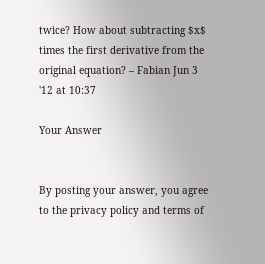twice? How about subtracting $x$ times the first derivative from the original equation? – Fabian Jun 3 '12 at 10:37

Your Answer


By posting your answer, you agree to the privacy policy and terms of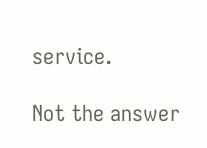service.

Not the answer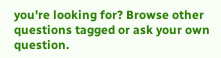you're looking for? Browse other questions tagged or ask your own question.